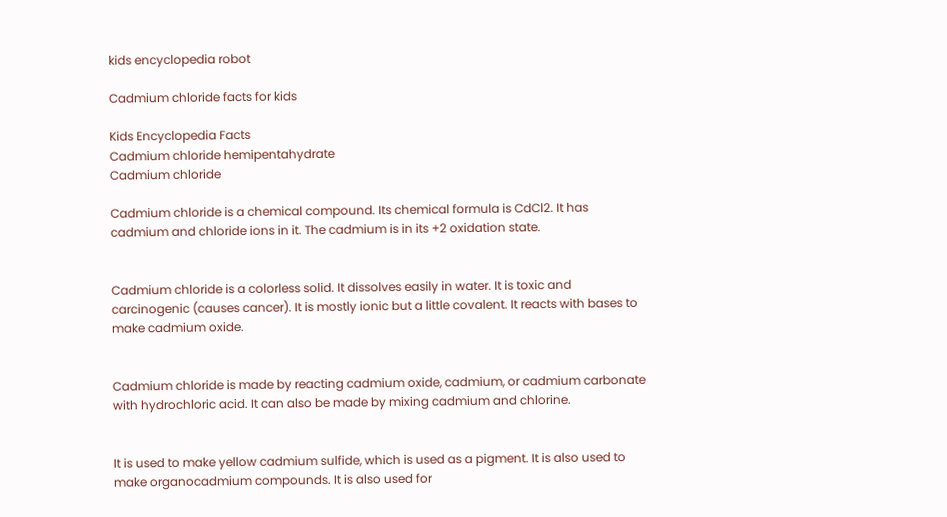kids encyclopedia robot

Cadmium chloride facts for kids

Kids Encyclopedia Facts
Cadmium chloride hemipentahydrate
Cadmium chloride

Cadmium chloride is a chemical compound. Its chemical formula is CdCl2. It has cadmium and chloride ions in it. The cadmium is in its +2 oxidation state.


Cadmium chloride is a colorless solid. It dissolves easily in water. It is toxic and carcinogenic (causes cancer). It is mostly ionic but a little covalent. It reacts with bases to make cadmium oxide.


Cadmium chloride is made by reacting cadmium oxide, cadmium, or cadmium carbonate with hydrochloric acid. It can also be made by mixing cadmium and chlorine.


It is used to make yellow cadmium sulfide, which is used as a pigment. It is also used to make organocadmium compounds. It is also used for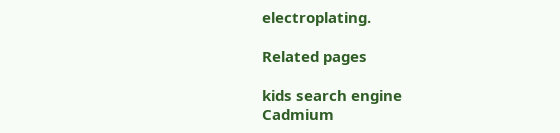electroplating.

Related pages

kids search engine
Cadmium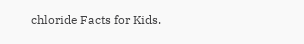chloride Facts for Kids.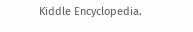Kiddle Encyclopedia.